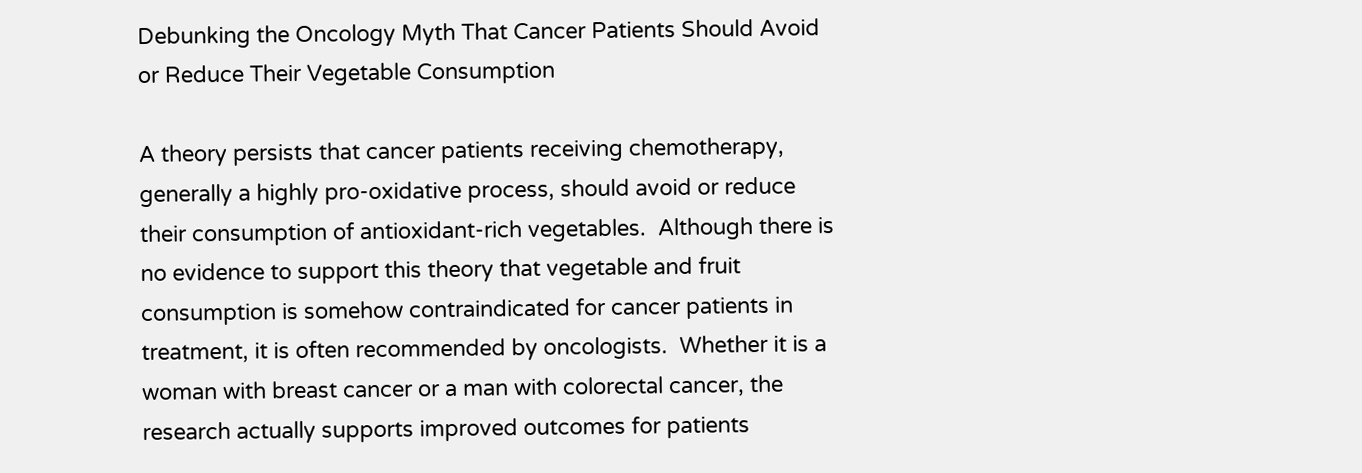Debunking the Oncology Myth That Cancer Patients Should Avoid or Reduce Their Vegetable Consumption

A theory persists that cancer patients receiving chemotherapy, generally a highly pro-oxidative process, should avoid or reduce their consumption of antioxidant-rich vegetables.  Although there is no evidence to support this theory that vegetable and fruit consumption is somehow contraindicated for cancer patients in treatment, it is often recommended by oncologists.  Whether it is a woman with breast cancer or a man with colorectal cancer, the research actually supports improved outcomes for patients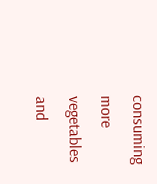consuming more vegetables and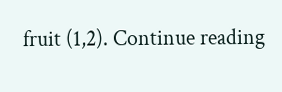fruit (1,2). Continue reading